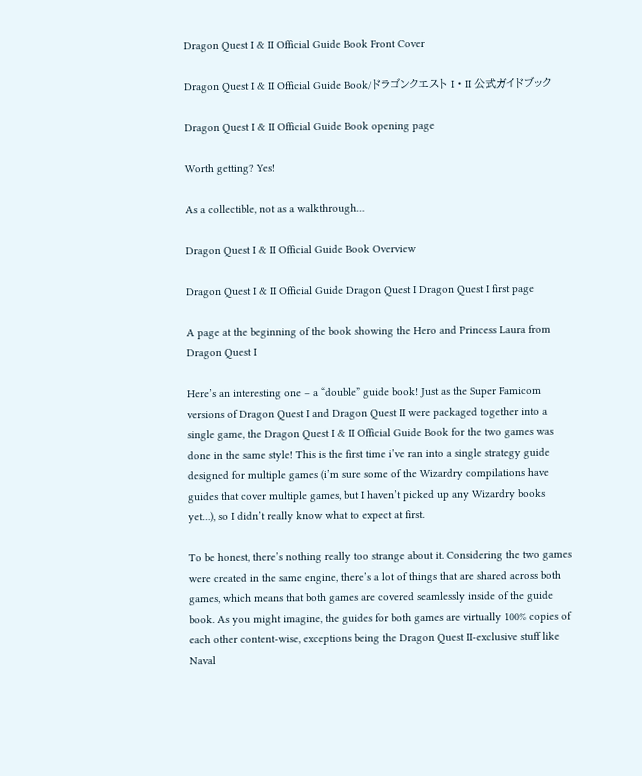Dragon Quest I & II Official Guide Book Front Cover

Dragon Quest I & II Official Guide Book/ドラゴンクエスト I・II 公式ガイドブック

Dragon Quest I & II Official Guide Book opening page

Worth getting? Yes!

As a collectible, not as a walkthrough…

Dragon Quest I & II Official Guide Book Overview

Dragon Quest I & II Official Guide Dragon Quest I Dragon Quest I first page

A page at the beginning of the book showing the Hero and Princess Laura from Dragon Quest I

Here’s an interesting one – a “double” guide book! Just as the Super Famicom versions of Dragon Quest I and Dragon Quest II were packaged together into a single game, the Dragon Quest I & II Official Guide Book for the two games was done in the same style! This is the first time i’ve ran into a single strategy guide designed for multiple games (i’m sure some of the Wizardry compilations have guides that cover multiple games, but I haven’t picked up any Wizardry books yet…), so I didn’t really know what to expect at first.

To be honest, there’s nothing really too strange about it. Considering the two games were created in the same engine, there’s a lot of things that are shared across both games, which means that both games are covered seamlessly inside of the guide book. As you might imagine, the guides for both games are virtually 100% copies of each other content-wise, exceptions being the Dragon Quest II-exclusive stuff like Naval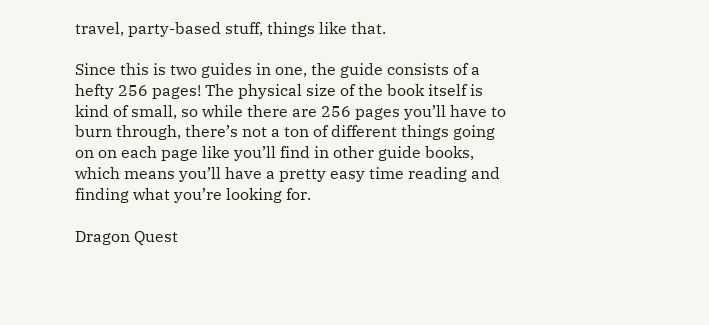travel, party-based stuff, things like that.

Since this is two guides in one, the guide consists of a hefty 256 pages! The physical size of the book itself is kind of small, so while there are 256 pages you’ll have to burn through, there’s not a ton of different things going on on each page like you’ll find in other guide books, which means you’ll have a pretty easy time reading and finding what you’re looking for.

Dragon Quest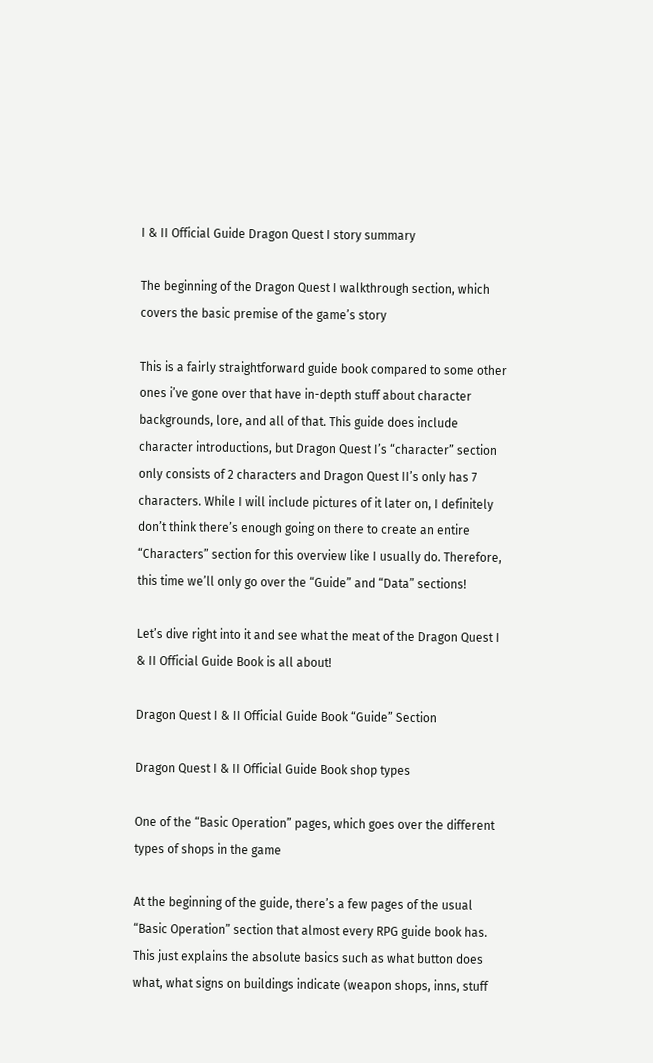I & II Official Guide Dragon Quest I story summary

The beginning of the Dragon Quest I walkthrough section, which covers the basic premise of the game’s story

This is a fairly straightforward guide book compared to some other ones i’ve gone over that have in-depth stuff about character backgrounds, lore, and all of that. This guide does include character introductions, but Dragon Quest I’s “character” section only consists of 2 characters and Dragon Quest II’s only has 7 characters. While I will include pictures of it later on, I definitely don’t think there’s enough going on there to create an entire “Characters” section for this overview like I usually do. Therefore, this time we’ll only go over the “Guide” and “Data” sections!

Let’s dive right into it and see what the meat of the Dragon Quest I & II Official Guide Book is all about!

Dragon Quest I & II Official Guide Book “Guide” Section

Dragon Quest I & II Official Guide Book shop types

One of the “Basic Operation” pages, which goes over the different types of shops in the game

At the beginning of the guide, there’s a few pages of the usual “Basic Operation” section that almost every RPG guide book has. This just explains the absolute basics such as what button does what, what signs on buildings indicate (weapon shops, inns, stuff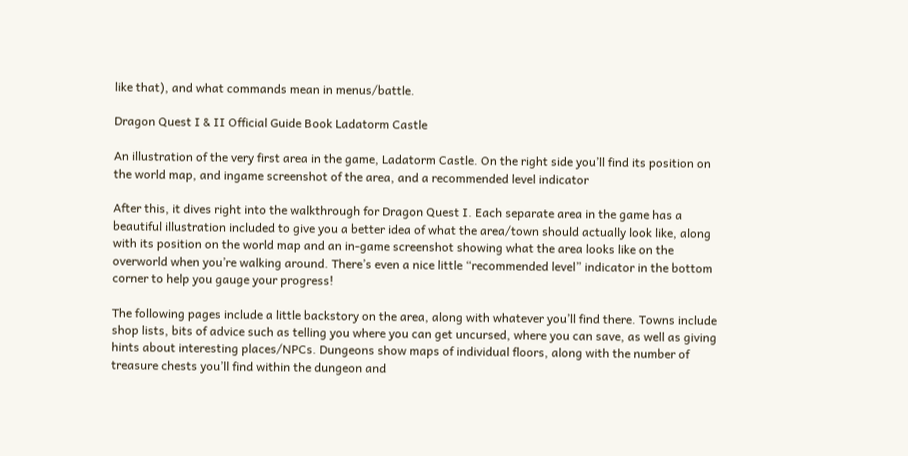like that), and what commands mean in menus/battle.

Dragon Quest I & II Official Guide Book Ladatorm Castle

An illustration of the very first area in the game, Ladatorm Castle. On the right side you’ll find its position on the world map, and ingame screenshot of the area, and a recommended level indicator

After this, it dives right into the walkthrough for Dragon Quest I. Each separate area in the game has a beautiful illustration included to give you a better idea of what the area/town should actually look like, along with its position on the world map and an in-game screenshot showing what the area looks like on the overworld when you’re walking around. There’s even a nice little “recommended level” indicator in the bottom corner to help you gauge your progress!

The following pages include a little backstory on the area, along with whatever you’ll find there. Towns include shop lists, bits of advice such as telling you where you can get uncursed, where you can save, as well as giving hints about interesting places/NPCs. Dungeons show maps of individual floors, along with the number of treasure chests you’ll find within the dungeon and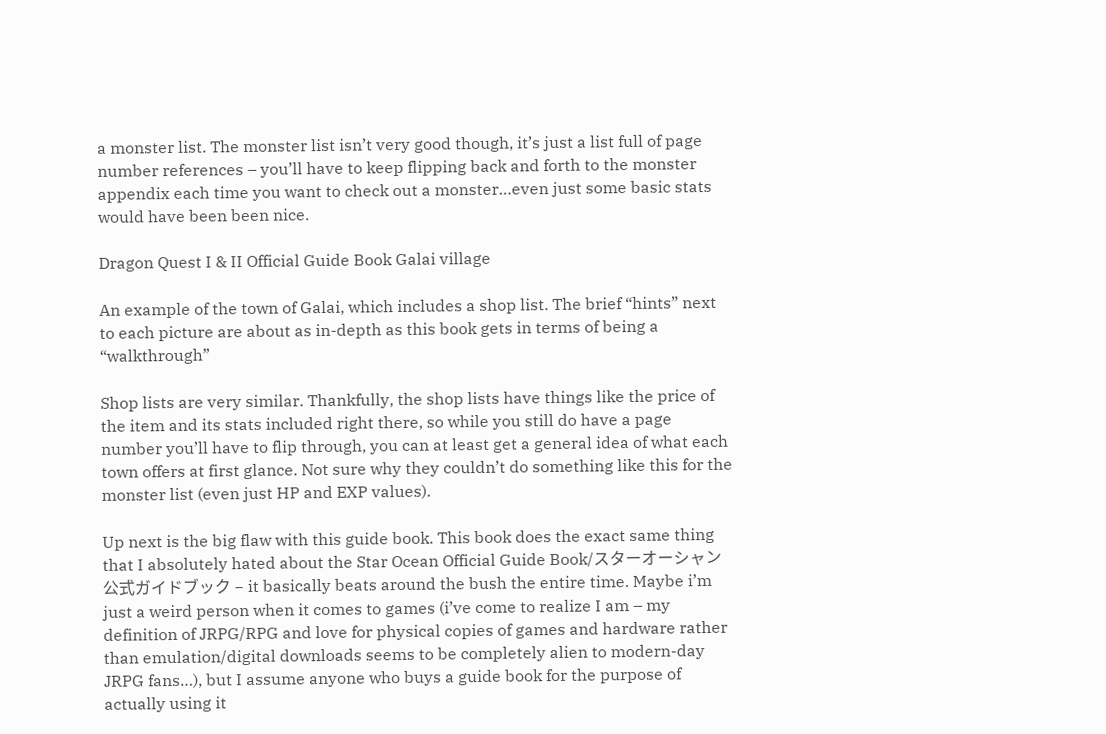a monster list. The monster list isn’t very good though, it’s just a list full of page number references – you’ll have to keep flipping back and forth to the monster appendix each time you want to check out a monster…even just some basic stats would have been been nice.

Dragon Quest I & II Official Guide Book Galai village

An example of the town of Galai, which includes a shop list. The brief “hints” next to each picture are about as in-depth as this book gets in terms of being a “walkthrough”

Shop lists are very similar. Thankfully, the shop lists have things like the price of the item and its stats included right there, so while you still do have a page number you’ll have to flip through, you can at least get a general idea of what each town offers at first glance. Not sure why they couldn’t do something like this for the monster list (even just HP and EXP values).

Up next is the big flaw with this guide book. This book does the exact same thing that I absolutely hated about the Star Ocean Official Guide Book/スターオーシャン公式ガイドブック – it basically beats around the bush the entire time. Maybe i’m just a weird person when it comes to games (i’ve come to realize I am – my definition of JRPG/RPG and love for physical copies of games and hardware rather than emulation/digital downloads seems to be completely alien to modern-day JRPG fans…), but I assume anyone who buys a guide book for the purpose of actually using it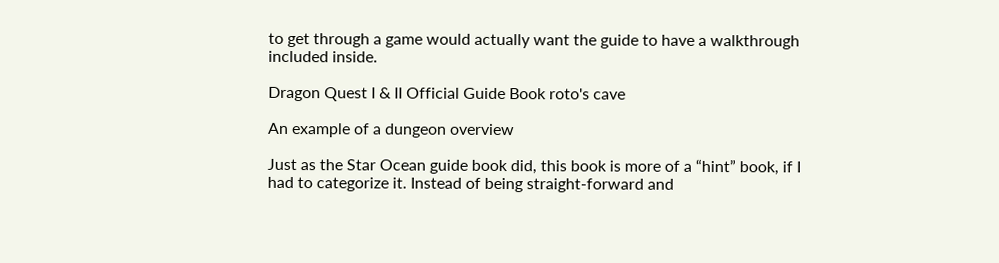to get through a game would actually want the guide to have a walkthrough included inside.

Dragon Quest I & II Official Guide Book roto's cave

An example of a dungeon overview

Just as the Star Ocean guide book did, this book is more of a “hint” book, if I had to categorize it. Instead of being straight-forward and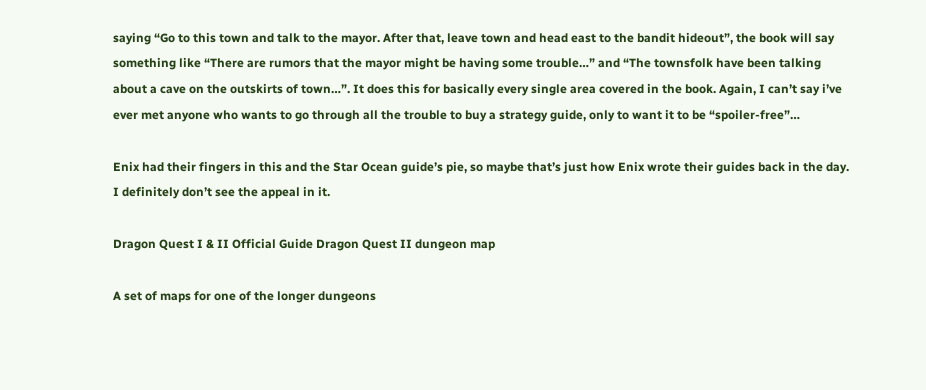saying “Go to this town and talk to the mayor. After that, leave town and head east to the bandit hideout”, the book will say something like “There are rumors that the mayor might be having some trouble…” and “The townsfolk have been talking about a cave on the outskirts of town…”. It does this for basically every single area covered in the book. Again, I can’t say i’ve ever met anyone who wants to go through all the trouble to buy a strategy guide, only to want it to be “spoiler-free”…

Enix had their fingers in this and the Star Ocean guide’s pie, so maybe that’s just how Enix wrote their guides back in the day. I definitely don’t see the appeal in it.

Dragon Quest I & II Official Guide Dragon Quest II dungeon map

A set of maps for one of the longer dungeons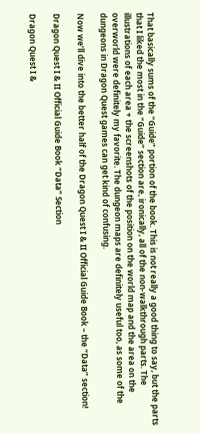That basically sums of the “Guide” portion of the book. This is not really a good thing to say, but the parts that I liked the most in the “Guide” section are, ironically, all of the non-walkthrough parts. The illustrations of each area + the screenshots of the position on the world map and the area on the overworld were definitely my favorite. The dungeon maps are definitely useful too, as some of the dungeons in Dragon Quest games can get kind of confusing.

Now we’ll dive into the better half of the Dragon Quest I & II Official Guide Book – the “Data” section!

Dragon Quest I & II Official Guide Book “Data” Section

Dragon Quest I &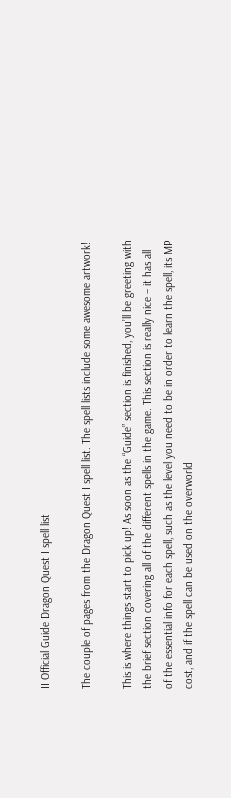II Official Guide Dragon Quest I spell list

The couple of pages from the Dragon Quest I spell list. The spell lists include some awesome artwork!

This is where things start to pick up! As soon as the “Guide” section is finished, you’ll be greeting with the brief section covering all of the different spells in the game. This section is really nice – it has all of the essential info for each spell, such as the level you need to be in order to learn the spell, its MP cost, and if the spell can be used on the overworld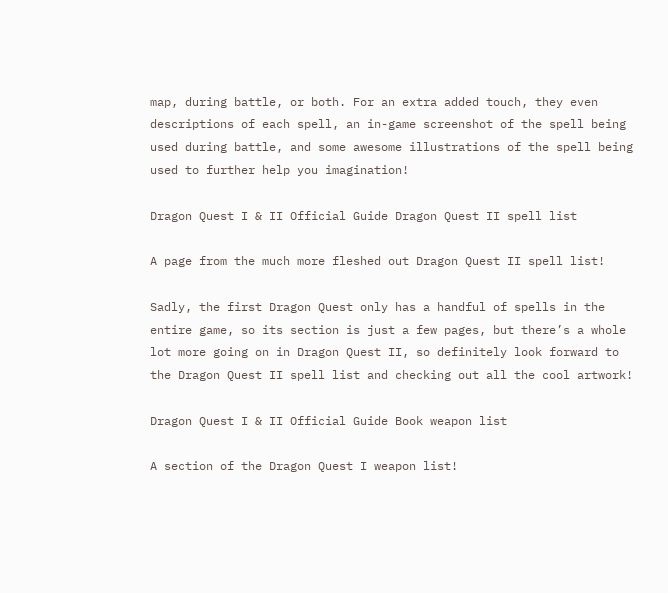map, during battle, or both. For an extra added touch, they even descriptions of each spell, an in-game screenshot of the spell being used during battle, and some awesome illustrations of the spell being used to further help you imagination!

Dragon Quest I & II Official Guide Dragon Quest II spell list

A page from the much more fleshed out Dragon Quest II spell list!

Sadly, the first Dragon Quest only has a handful of spells in the entire game, so its section is just a few pages, but there’s a whole lot more going on in Dragon Quest II, so definitely look forward to the Dragon Quest II spell list and checking out all the cool artwork!

Dragon Quest I & II Official Guide Book weapon list

A section of the Dragon Quest I weapon list!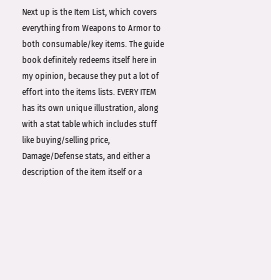Next up is the Item List, which covers everything from Weapons to Armor to both consumable/key items. The guide book definitely redeems itself here in my opinion, because they put a lot of effort into the items lists. EVERY ITEM has its own unique illustration, along with a stat table which includes stuff like buying/selling price, Damage/Defense stats, and either a description of the item itself or a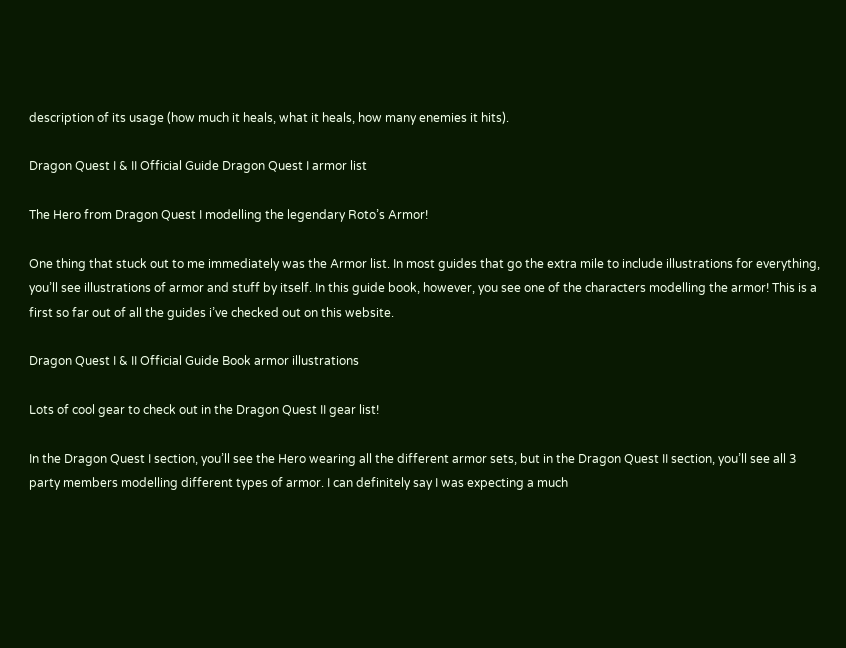description of its usage (how much it heals, what it heals, how many enemies it hits).

Dragon Quest I & II Official Guide Dragon Quest I armor list

The Hero from Dragon Quest I modelling the legendary Roto’s Armor!

One thing that stuck out to me immediately was the Armor list. In most guides that go the extra mile to include illustrations for everything, you’ll see illustrations of armor and stuff by itself. In this guide book, however, you see one of the characters modelling the armor! This is a first so far out of all the guides i’ve checked out on this website.

Dragon Quest I & II Official Guide Book armor illustrations

Lots of cool gear to check out in the Dragon Quest II gear list!

In the Dragon Quest I section, you’ll see the Hero wearing all the different armor sets, but in the Dragon Quest II section, you’ll see all 3 party members modelling different types of armor. I can definitely say I was expecting a much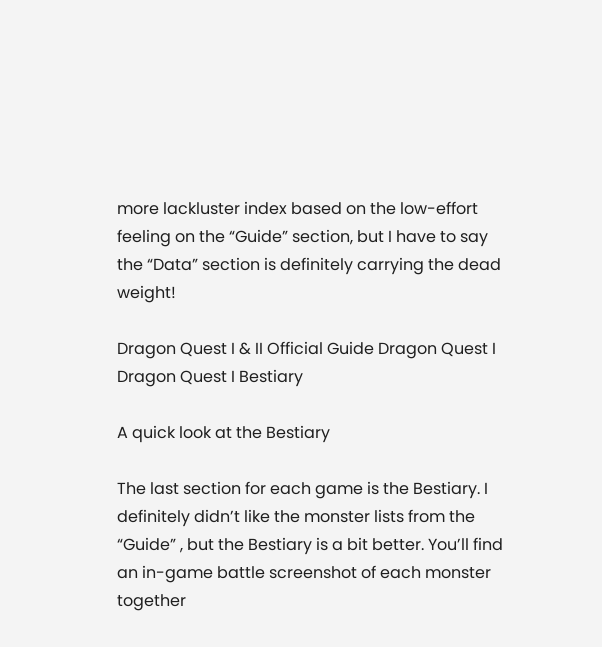more lackluster index based on the low-effort feeling on the “Guide” section, but I have to say the “Data” section is definitely carrying the dead weight!

Dragon Quest I & II Official Guide Dragon Quest I Dragon Quest I Bestiary

A quick look at the Bestiary

The last section for each game is the Bestiary. I definitely didn’t like the monster lists from the “Guide” , but the Bestiary is a bit better. You’ll find an in-game battle screenshot of each monster together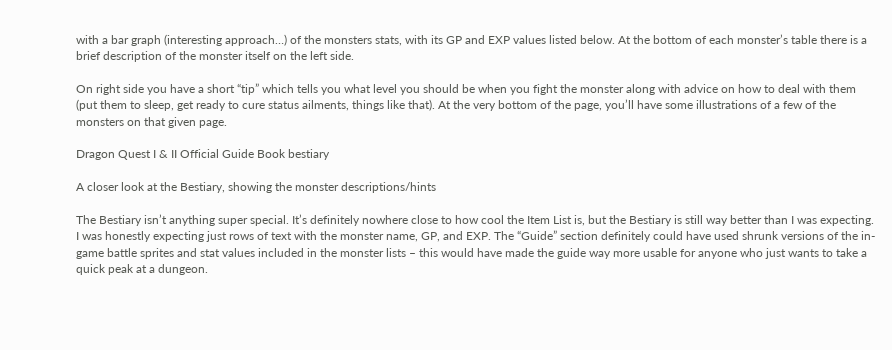with a bar graph (interesting approach…) of the monsters stats, with its GP and EXP values listed below. At the bottom of each monster’s table there is a brief description of the monster itself on the left side.

On right side you have a short “tip” which tells you what level you should be when you fight the monster along with advice on how to deal with them (put them to sleep, get ready to cure status ailments, things like that). At the very bottom of the page, you’ll have some illustrations of a few of the monsters on that given page.

Dragon Quest I & II Official Guide Book bestiary

A closer look at the Bestiary, showing the monster descriptions/hints

The Bestiary isn’t anything super special. It’s definitely nowhere close to how cool the Item List is, but the Bestiary is still way better than I was expecting. I was honestly expecting just rows of text with the monster name, GP, and EXP. The “Guide” section definitely could have used shrunk versions of the in-game battle sprites and stat values included in the monster lists – this would have made the guide way more usable for anyone who just wants to take a quick peak at a dungeon.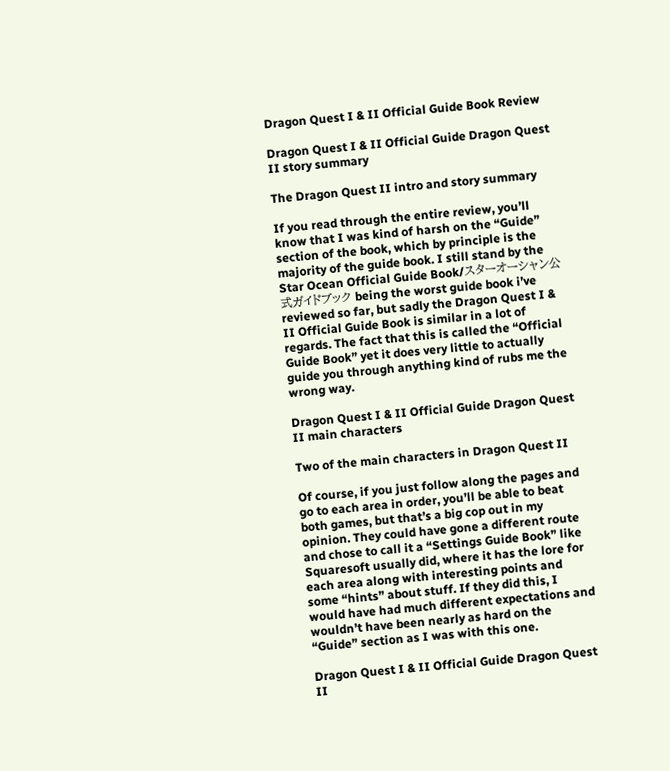Dragon Quest I & II Official Guide Book Review

Dragon Quest I & II Official Guide Dragon Quest II story summary

The Dragon Quest II intro and story summary

If you read through the entire review, you’ll know that I was kind of harsh on the “Guide” section of the book, which by principle is the majority of the guide book. I still stand by the Star Ocean Official Guide Book/スターオーシャン公式ガイドブック being the worst guide book i’ve reviewed so far, but sadly the Dragon Quest I & II Official Guide Book is similar in a lot of regards. The fact that this is called the “Official Guide Book” yet it does very little to actually guide you through anything kind of rubs me the wrong way.

Dragon Quest I & II Official Guide Dragon Quest II main characters

Two of the main characters in Dragon Quest II

Of course, if you just follow along the pages and go to each area in order, you’ll be able to beat both games, but that’s a big cop out in my opinion. They could have gone a different route and chose to call it a “Settings Guide Book” like Squaresoft usually did, where it has the lore for each area along with interesting points and some “hints” about stuff. If they did this, I would have had much different expectations and wouldn’t have been nearly as hard on the “Guide” section as I was with this one.

Dragon Quest I & II Official Guide Dragon Quest II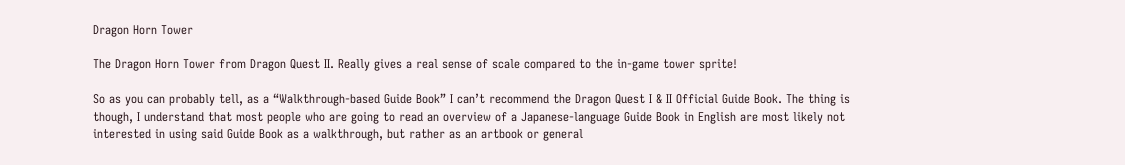Dragon Horn Tower

The Dragon Horn Tower from Dragon Quest II. Really gives a real sense of scale compared to the in-game tower sprite!

So as you can probably tell, as a “Walkthrough-based Guide Book” I can’t recommend the Dragon Quest I & II Official Guide Book. The thing is though, I understand that most people who are going to read an overview of a Japanese-language Guide Book in English are most likely not interested in using said Guide Book as a walkthrough, but rather as an artbook or general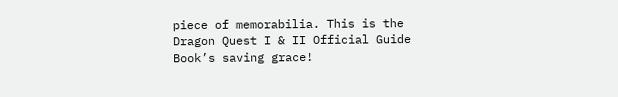piece of memorabilia. This is the Dragon Quest I & II Official Guide Book’s saving grace!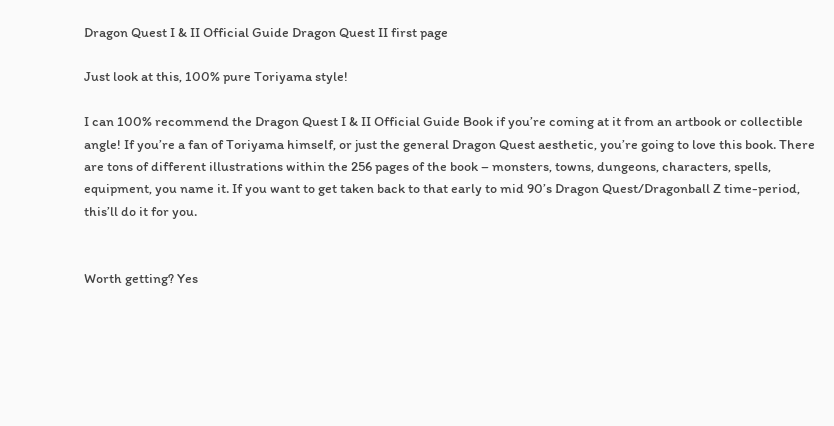Dragon Quest I & II Official Guide Dragon Quest II first page

Just look at this, 100% pure Toriyama style!

I can 100% recommend the Dragon Quest I & II Official Guide Book if you’re coming at it from an artbook or collectible angle! If you’re a fan of Toriyama himself, or just the general Dragon Quest aesthetic, you’re going to love this book. There are tons of different illustrations within the 256 pages of the book – monsters, towns, dungeons, characters, spells, equipment, you name it. If you want to get taken back to that early to mid 90’s Dragon Quest/Dragonball Z time-period, this’ll do it for you.


Worth getting? Yes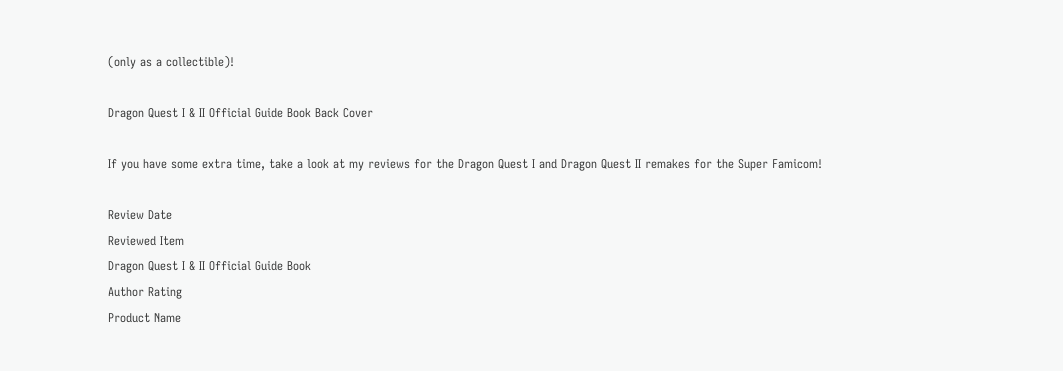(only as a collectible)!

Dragon Quest I & II Official Guide Book Back Cover

If you have some extra time, take a look at my reviews for the Dragon Quest I and Dragon Quest II remakes for the Super Famicom!

Review Date
Reviewed Item
Dragon Quest I & II Official Guide Book
Author Rating
Product Name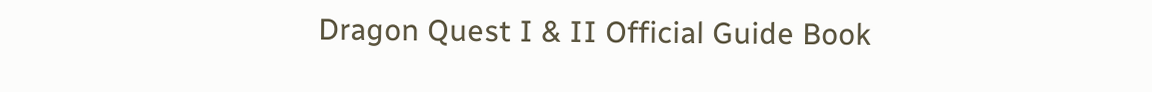Dragon Quest I & II Official Guide Book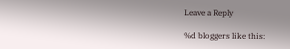Leave a Reply

%d bloggers like this: